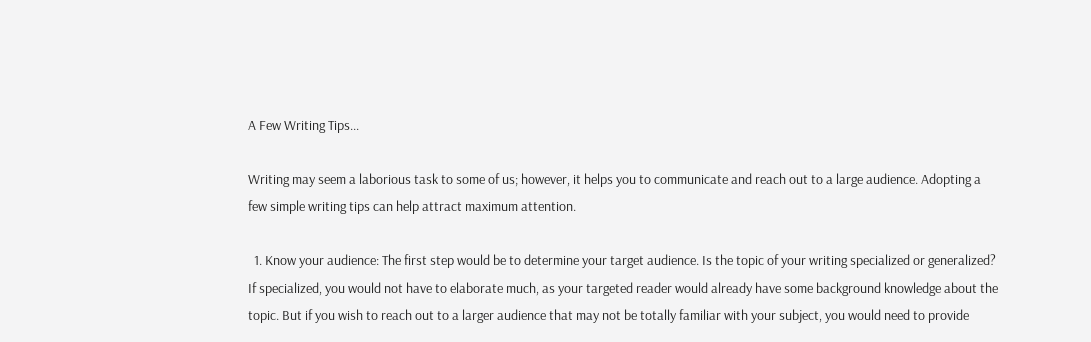A Few Writing Tips...

Writing may seem a laborious task to some of us; however, it helps you to communicate and reach out to a large audience. Adopting a few simple writing tips can help attract maximum attention.

  1. Know your audience: The first step would be to determine your target audience. Is the topic of your writing specialized or generalized? If specialized, you would not have to elaborate much, as your targeted reader would already have some background knowledge about the topic. But if you wish to reach out to a larger audience that may not be totally familiar with your subject, you would need to provide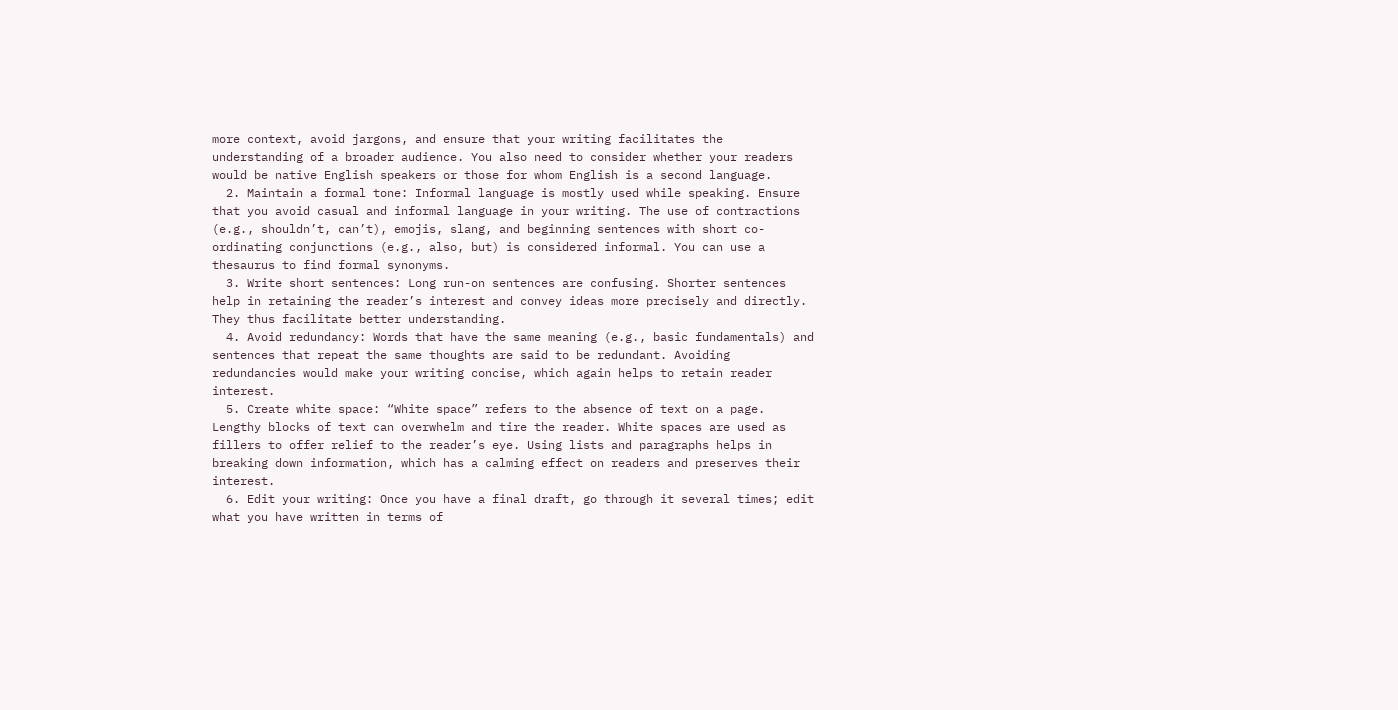more context, avoid jargons, and ensure that your writing facilitates the understanding of a broader audience. You also need to consider whether your readers would be native English speakers or those for whom English is a second language.
  2. Maintain a formal tone: Informal language is mostly used while speaking. Ensure that you avoid casual and informal language in your writing. The use of contractions (e.g., shouldn’t, can’t), emojis, slang, and beginning sentences with short co-ordinating conjunctions (e.g., also, but) is considered informal. You can use a thesaurus to find formal synonyms.
  3. Write short sentences: Long run-on sentences are confusing. Shorter sentences help in retaining the reader’s interest and convey ideas more precisely and directly. They thus facilitate better understanding.
  4. Avoid redundancy: Words that have the same meaning (e.g., basic fundamentals) and sentences that repeat the same thoughts are said to be redundant. Avoiding redundancies would make your writing concise, which again helps to retain reader interest.
  5. Create white space: “White space” refers to the absence of text on a page. Lengthy blocks of text can overwhelm and tire the reader. White spaces are used as fillers to offer relief to the reader’s eye. Using lists and paragraphs helps in breaking down information, which has a calming effect on readers and preserves their interest.
  6. Edit your writing: Once you have a final draft, go through it several times; edit what you have written in terms of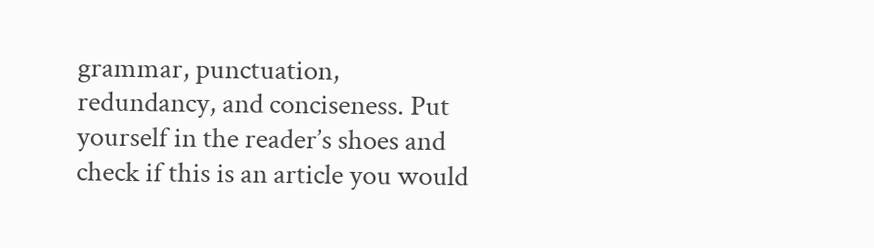grammar, punctuation, redundancy, and conciseness. Put yourself in the reader’s shoes and check if this is an article you would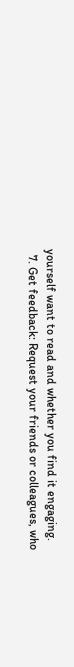yourself want to read and whether you find it engaging.
  7. Get feedback: Request your friends or colleagues, who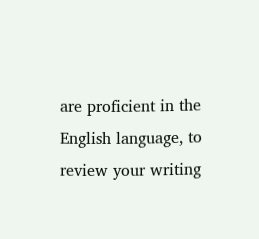are proficient in the English language, to review your writing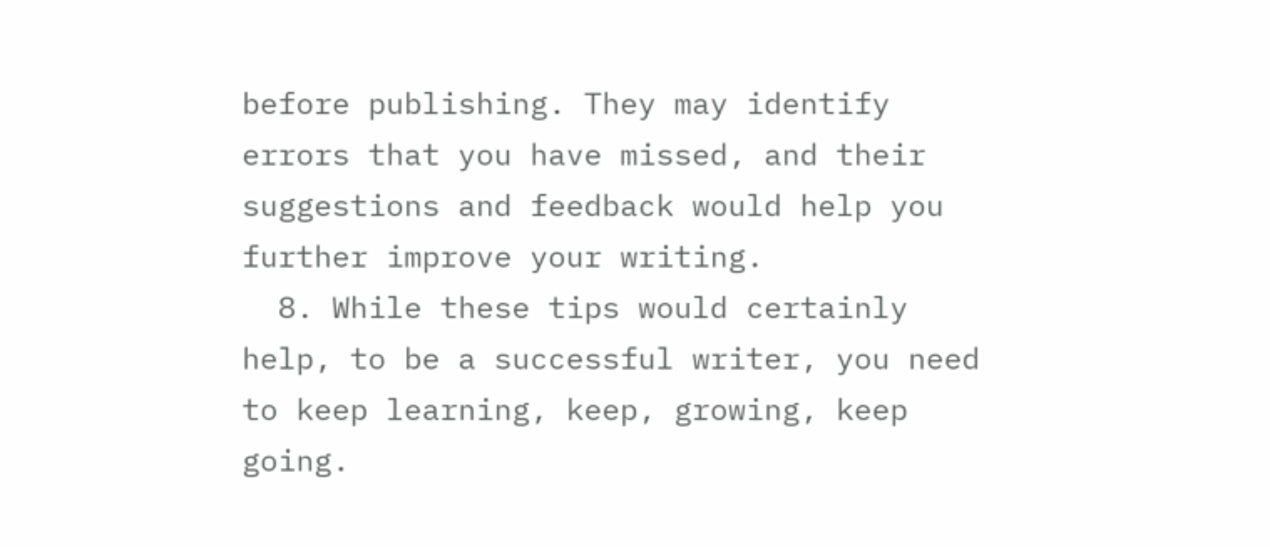before publishing. They may identify errors that you have missed, and their suggestions and feedback would help you further improve your writing.
  8. While these tips would certainly help, to be a successful writer, you need to keep learning, keep, growing, keep going.